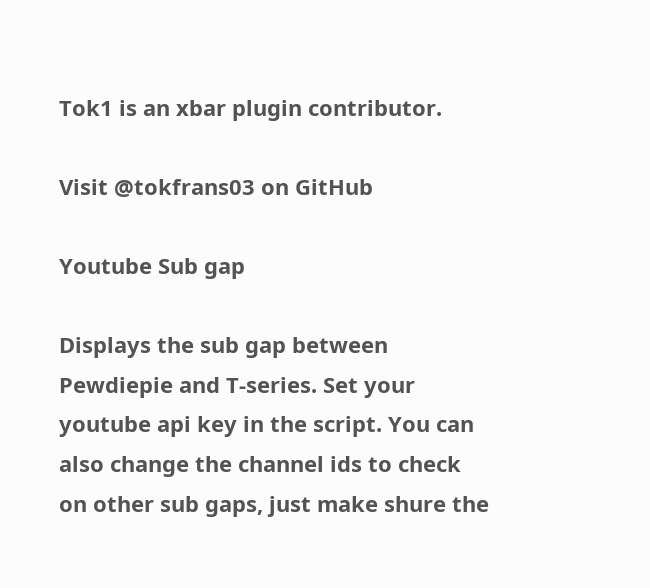Tok1 is an xbar plugin contributor.

Visit @tokfrans03 on GitHub

Youtube Sub gap

Displays the sub gap between Pewdiepie and T-series. Set your youtube api key in the script. You can also change the channel ids to check on other sub gaps, just make shure the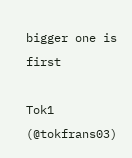bigger one is first

Tok1 (@tokfrans03)